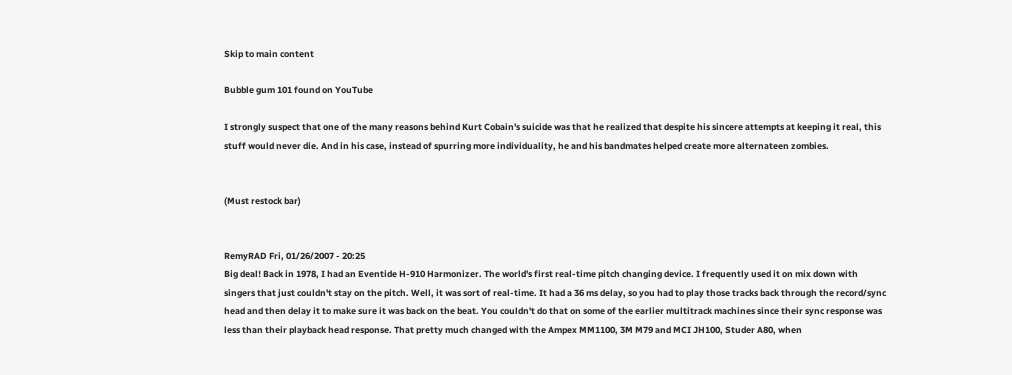Skip to main content

Bubble gum 101 found on YouTube

I strongly suspect that one of the many reasons behind Kurt Cobain's suicide was that he realized that despite his sincere attempts at keeping it real, this stuff would never die. And in his case, instead of spurring more individuality, he and his bandmates helped create more alternateen zombies.


(Must restock bar)


RemyRAD Fri, 01/26/2007 - 20:25
Big deal! Back in 1978, I had an Eventide H-910 Harmonizer. The world's first real-time pitch changing device. I frequently used it on mix down with singers that just couldn't stay on the pitch. Well, it was sort of real-time. It had a 36 ms delay, so you had to play those tracks back through the record/sync head and then delay it to make sure it was back on the beat. You couldn't do that on some of the earlier multitrack machines since their sync response was less than their playback head response. That pretty much changed with the Ampex MM1100, 3M M79 and MCI JH100, Studer A80, when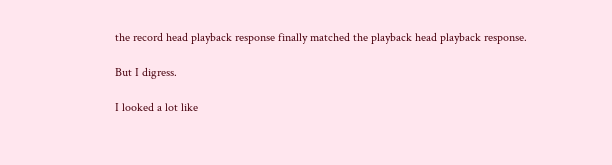the record head playback response finally matched the playback head playback response.

But I digress.

I looked a lot like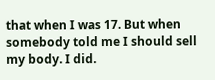that when I was 17. But when somebody told me I should sell my body. I did.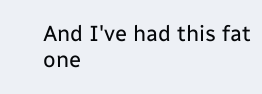And I've had this fat one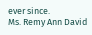ever since.
Ms. Remy Ann David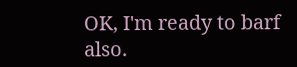OK, I'm ready to barf also.